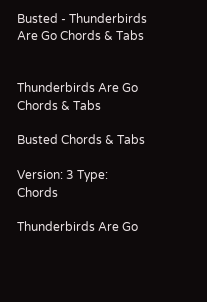Busted - Thunderbirds Are Go Chords & Tabs


Thunderbirds Are Go Chords & Tabs

Busted Chords & Tabs

Version: 3 Type: Chords

Thunderbirds Are Go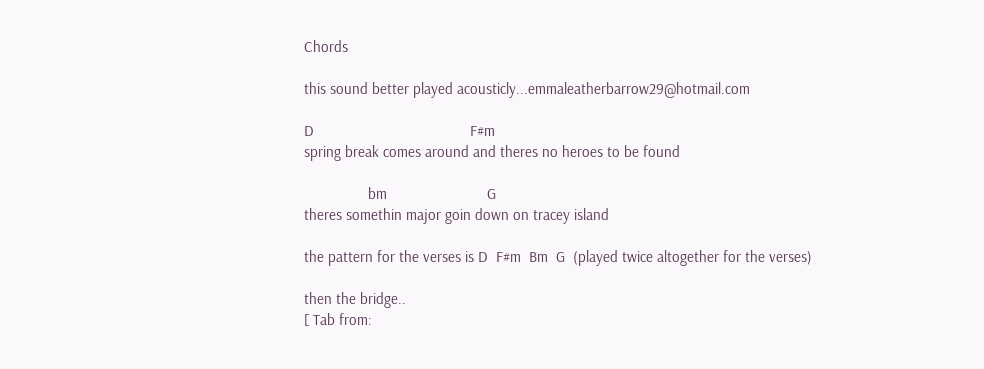Chords

this sound better played acousticly...emmaleatherbarrow29@hotmail.com

D                                       F#m
spring break comes around and theres no heroes to be found

                bm                         G
theres somethin major goin down on tracey island

the pattern for the verses is D  F#m  Bm  G  (played twice altogether for the verses)

then the bridge..
[ Tab from: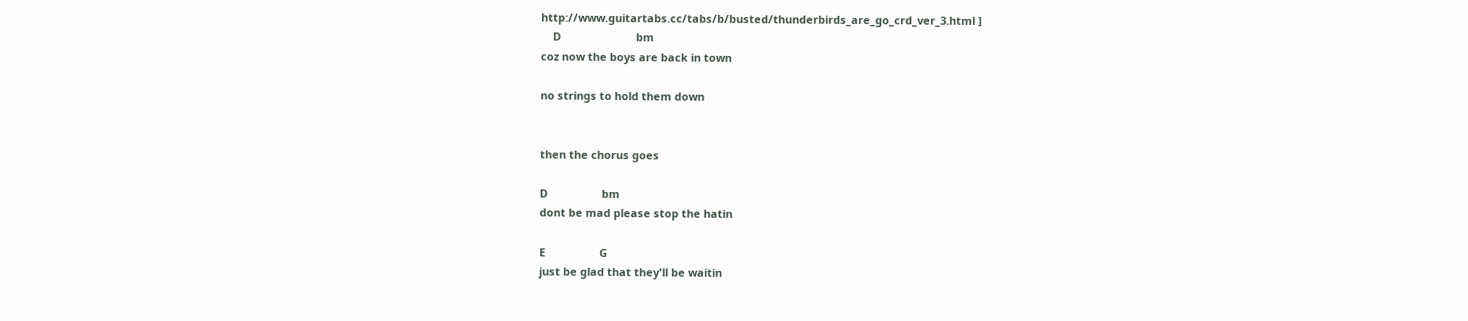http://www.guitartabs.cc/tabs/b/busted/thunderbirds_are_go_crd_ver_3.html ]
    D                         bm
coz now the boys are back in town

no strings to hold them down


then the chorus goes

D                  bm
dont be mad please stop the hatin

E                  G
just be glad that they'll be waitin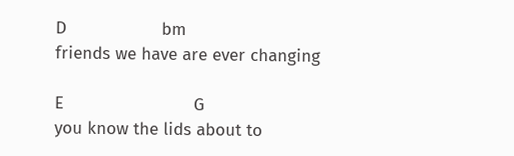D                   bm
friends we have are ever changing

E                          G
you know the lids about to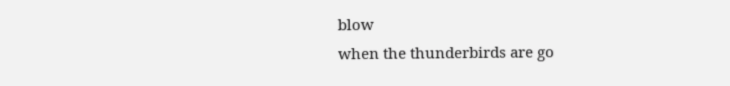blow
when the thunderbirds are go